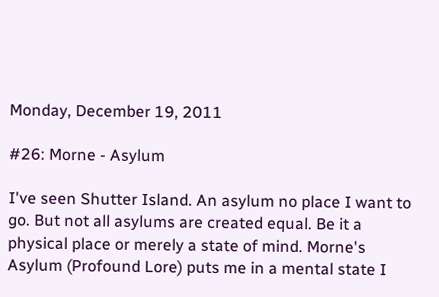Monday, December 19, 2011

#26: Morne - Asylum

I've seen Shutter Island. An asylum no place I want to go. But not all asylums are created equal. Be it a  physical place or merely a state of mind. Morne's Asylum (Profound Lore) puts me in a mental state I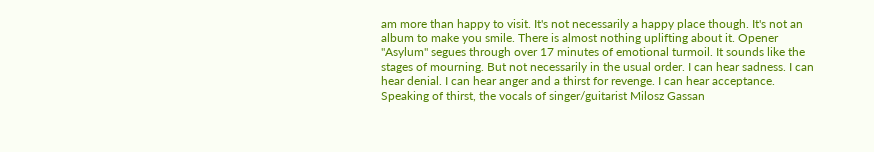am more than happy to visit. It's not necessarily a happy place though. It's not an album to make you smile. There is almost nothing uplifting about it. Opener "Asylum" segues through over 17 minutes of emotional turmoil. It sounds like the stages of mourning. But not necessarily in the usual order. I can hear sadness. I can hear denial. I can hear anger and a thirst for revenge. I can hear acceptance. Speaking of thirst, the vocals of singer/guitarist Milosz Gassan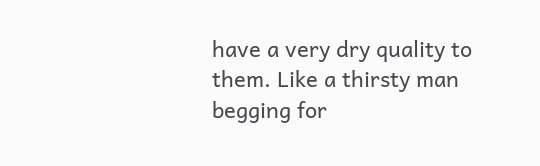have a very dry quality to them. Like a thirsty man begging for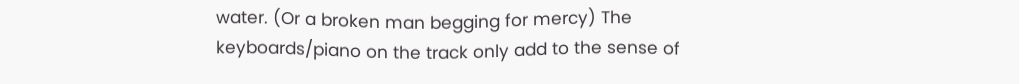water. (Or a broken man begging for mercy) The keyboards/piano on the track only add to the sense of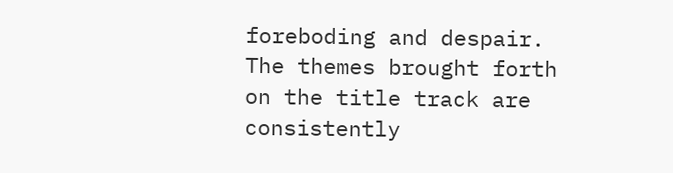foreboding and despair. The themes brought forth on the title track are consistently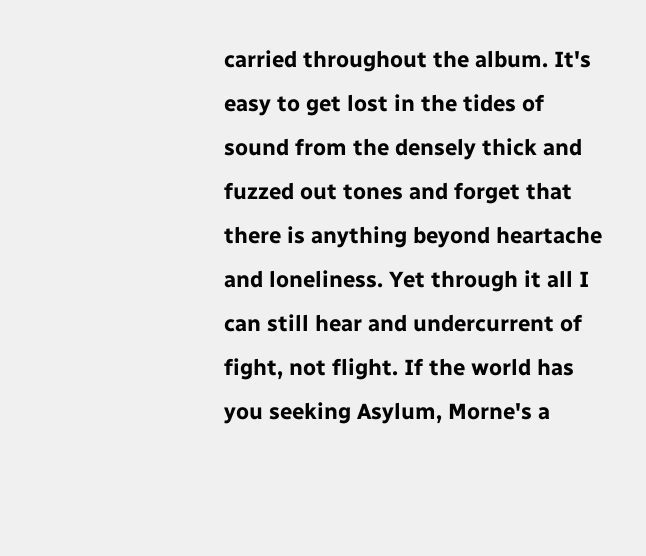carried throughout the album. It's easy to get lost in the tides of sound from the densely thick and fuzzed out tones and forget that there is anything beyond heartache and loneliness. Yet through it all I can still hear and undercurrent of fight, not flight. If the world has you seeking Asylum, Morne's a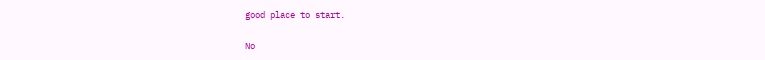good place to start.

No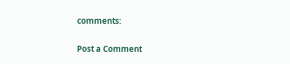comments:

Post a Comment